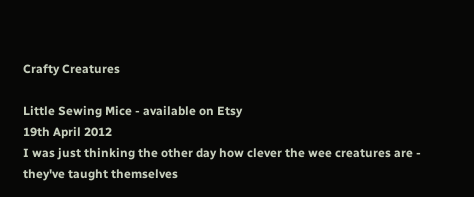Crafty Creatures

Little Sewing Mice - available on Etsy
19th April 2012
I was just thinking the other day how clever the wee creatures are - they've taught themselves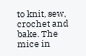to knit, sew, crochet and bake. The mice in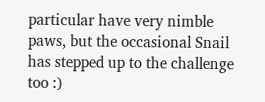particular have very nimble paws, but the occasional Snail has stepped up to the challenge too :)